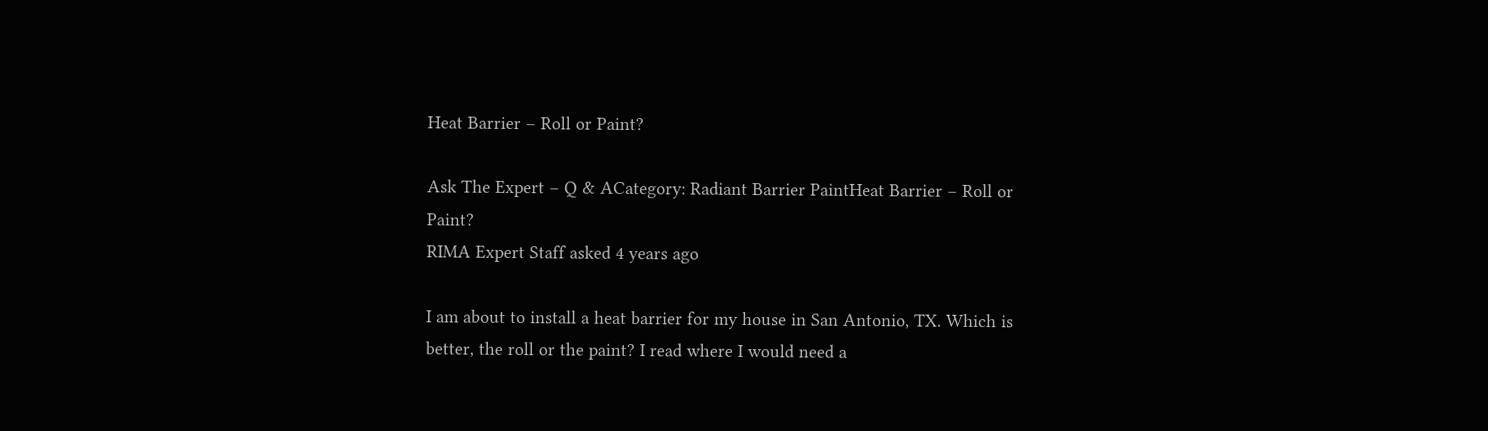Heat Barrier – Roll or Paint?

Ask The Expert – Q & ACategory: Radiant Barrier PaintHeat Barrier – Roll or Paint?
RIMA Expert Staff asked 4 years ago

I am about to install a heat barrier for my house in San Antonio, TX. Which is better, the roll or the paint? I read where I would need a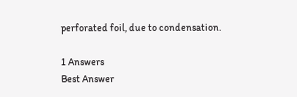perforated foil, due to condensation.

1 Answers
Best Answer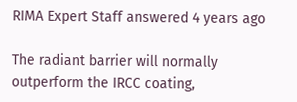RIMA Expert Staff answered 4 years ago

The radiant barrier will normally outperform the IRCC coating,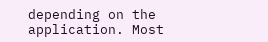depending on the application. Most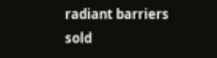radiant barriers sold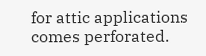for attic applications comes perforated.